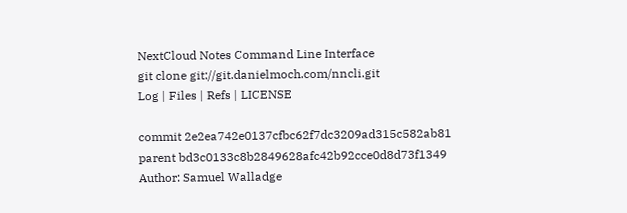NextCloud Notes Command Line Interface
git clone git://git.danielmoch.com/nncli.git
Log | Files | Refs | LICENSE

commit 2e2ea742e0137cfbc62f7dc3209ad315c582ab81
parent bd3c0133c8b2849628afc42b92cce0d8d73f1349
Author: Samuel Walladge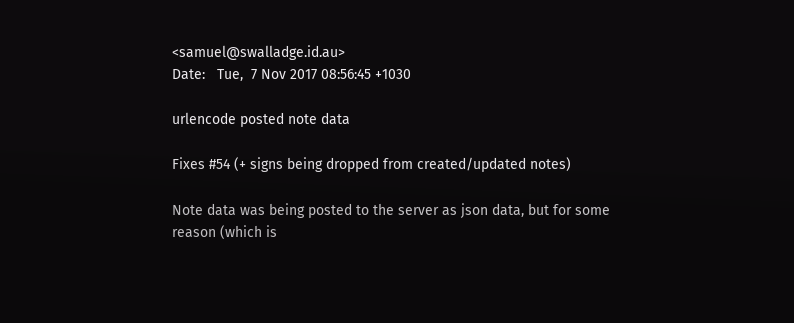<samuel@swalladge.id.au>
Date:   Tue,  7 Nov 2017 08:56:45 +1030

urlencode posted note data

Fixes #54 (+ signs being dropped from created/updated notes)

Note data was being posted to the server as json data, but for some
reason (which is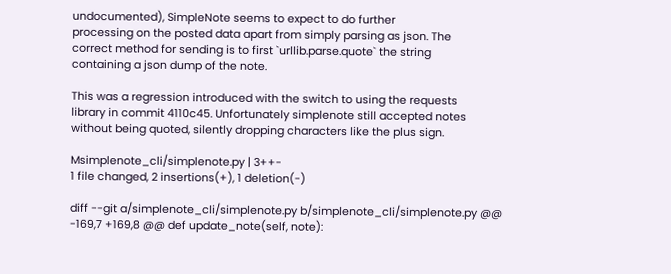undocumented), SimpleNote seems to expect to do further
processing on the posted data apart from simply parsing as json. The
correct method for sending is to first `urllib.parse.quote` the string
containing a json dump of the note.

This was a regression introduced with the switch to using the requests
library in commit 4110c45. Unfortunately simplenote still accepted notes
without being quoted, silently dropping characters like the plus sign.

Msimplenote_cli/simplenote.py | 3++-
1 file changed, 2 insertions(+), 1 deletion(-)

diff --git a/simplenote_cli/simplenote.py b/simplenote_cli/simplenote.py @@ -169,7 +169,8 @@ def update_note(self, note):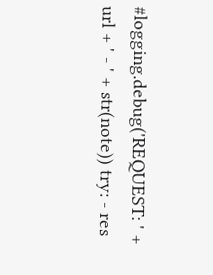#logging.debug('REQUEST: ' + url + ' - ' + str(note)) try: - res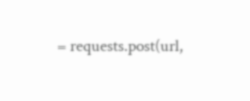= requests.post(url,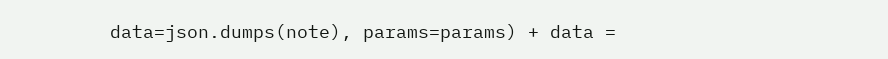data=json.dumps(note), params=params) + data =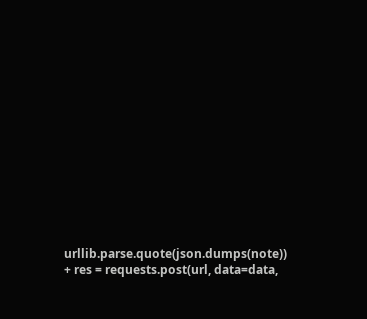urllib.parse.quote(json.dumps(note)) + res = requests.post(url, data=data,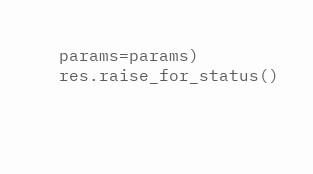params=params) res.raise_for_status()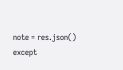note = res.json() except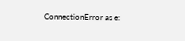ConnectionError as e: